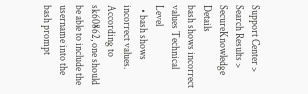Support Center > Search Results > SecureKnowledge Details
bash shows incorrect values Technical Level
  • bash shows incorrect values. According to sk60862, one should be able to include the username into the bash prompt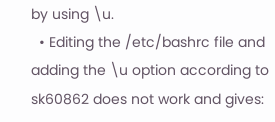by using \u.
  • Editing the /etc/bashrc file and adding the \u option according to sk60862 does not work and gives: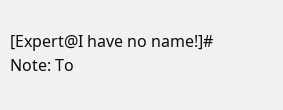[Expert@I have no name!]#
Note: To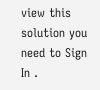view this solution you need to Sign In .